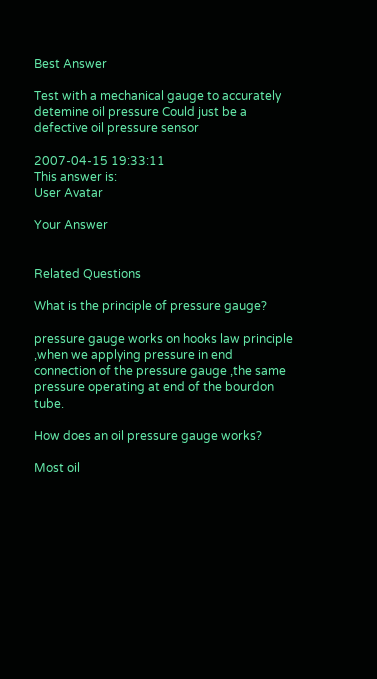Best Answer

Test with a mechanical gauge to accurately detemine oil pressure Could just be a defective oil pressure sensor

2007-04-15 19:33:11
This answer is:
User Avatar

Your Answer


Related Questions

What is the principle of pressure gauge?

pressure gauge works on hooks law principle ,when we applying pressure in end connection of the pressure gauge ,the same pressure operating at end of the bourdon tube.

How does an oil pressure gauge works?

Most oil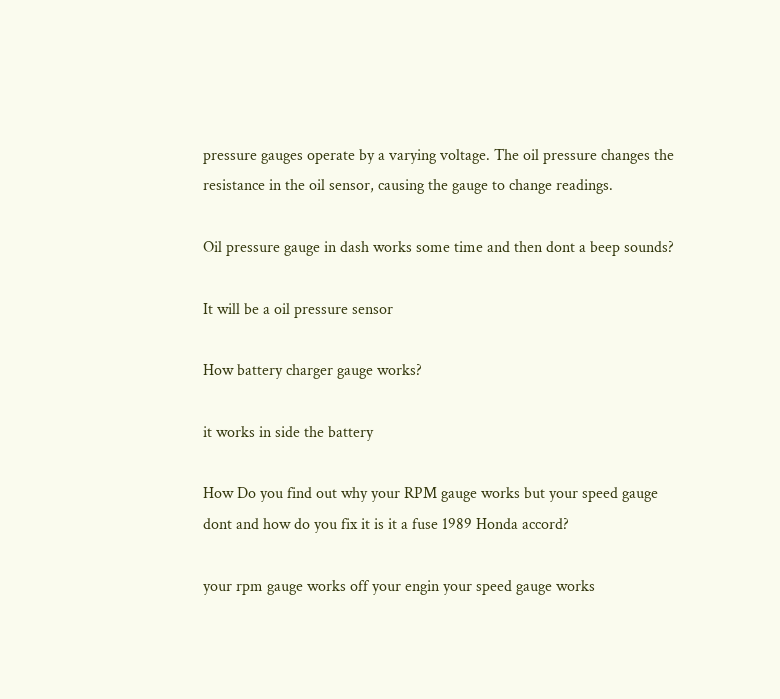pressure gauges operate by a varying voltage. The oil pressure changes the resistance in the oil sensor, causing the gauge to change readings.

Oil pressure gauge in dash works some time and then dont a beep sounds?

It will be a oil pressure sensor

How battery charger gauge works?

it works in side the battery

How Do you find out why your RPM gauge works but your speed gauge dont and how do you fix it is it a fuse 1989 Honda accord?

your rpm gauge works off your engin your speed gauge works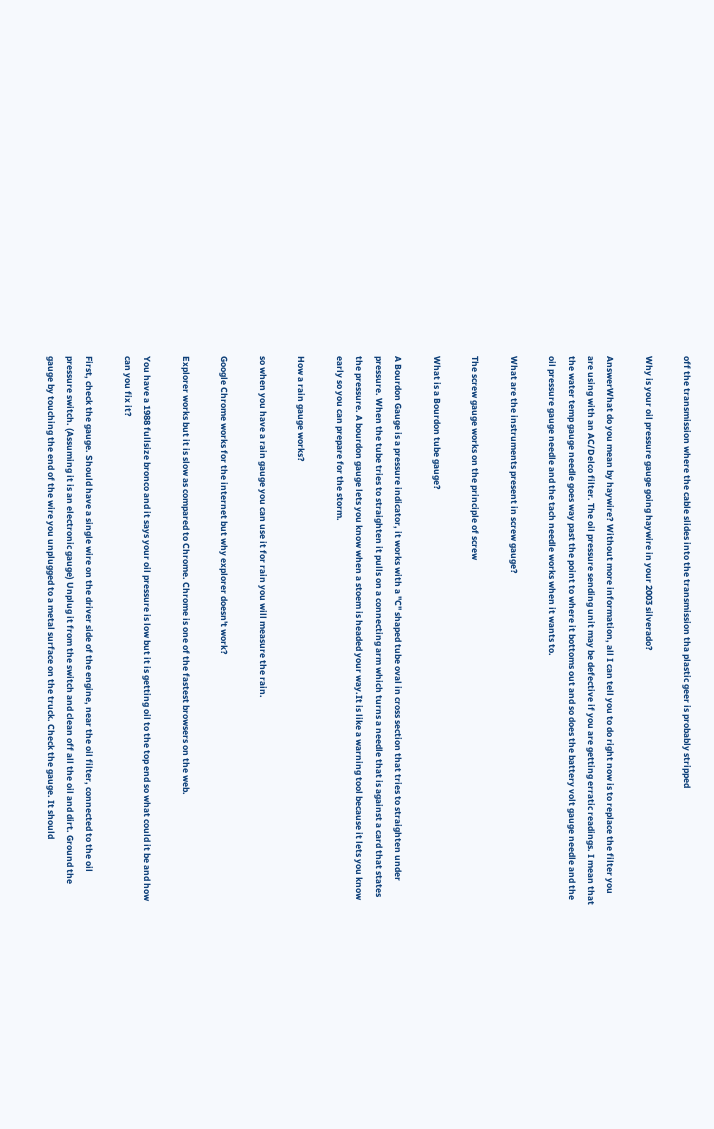off the transmission where the cable slides into the transmission tha plastic geer is probably stripped

Why is your oil pressure gauge going haywire in your 2003 silverado?

AnswerWhat do you mean by haywire? Without more information, all I can tell you to do right now is to replace the filter you are using with an AC/Delco filter. The oil pressure sending unit may be defective if you are getting erratic readings. I mean that the water temp gauge needle goes way past the point to where it bottoms out and so does the battery volt gauge needle and the oil pressure gauge needle and the tach needle works when it wants to.

What are the instruments present in screw gauge?

The screw gauge works on the principle of screw

What is a Bourdon tube gauge?

A Bourdon Gauge is a pressure indicator, it works with a "C" shaped tube oval in cross section that tries to straighten under pressure. When the tube tries to straighten it pulls on a connecting arm which turns a needle that is against a card that states the pressure. A bourdon gauge lets you know when a stoem is headed your way.It is like a warning tool because it lets you know early so you can prepare for the storm.

How a rain gauge works?

so when you have a rain gauge you can use it for rain you will measure the rain.

Google Chrome works for the internet but why explorer doesn't work?

Explorer works but it is slow as compared to Chrome. Chrome is one of the fastest browsers on the web.

You have a 1988 fullsize bronco and it says your oil pressure is low but it is getting oil to the top end so what could it be and how can you fix it?

First, check the gauge. Should have a single wire on the driver side of the engine, near the oil filter, connected to the oil pressure switch. (Assuming it is an electronic gauge) Unplug it from the switch and clean off all the oil and dirt. Ground the gauge by touching the end of the wire you unplugged to a metal surface on the truck. Check the gauge. It should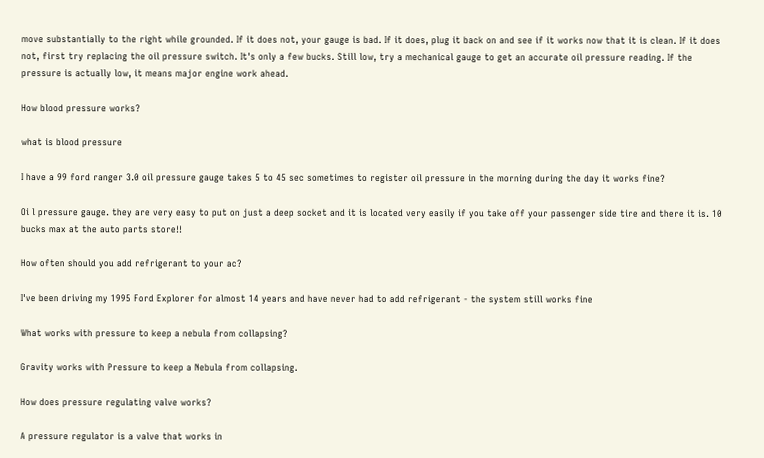move substantially to the right while grounded. If it does not, your gauge is bad. If it does, plug it back on and see if it works now that it is clean. If it does not, first try replacing the oil pressure switch. It's only a few bucks. Still low, try a mechanical gauge to get an accurate oil pressure reading. If the pressure is actually low, it means major engine work ahead.

How blood pressure works?

what is blood pressure

I have a 99 ford ranger 3.0 oil pressure gauge takes 5 to 45 sec sometimes to register oil pressure in the morning during the day it works fine?

Oi l pressure gauge. they are very easy to put on just a deep socket and it is located very easily if you take off your passenger side tire and there it is. 10 bucks max at the auto parts store!!

How often should you add refrigerant to your ac?

I've been driving my 1995 Ford Explorer for almost 14 years and have never had to add refrigerant - the system still works fine

What works with pressure to keep a nebula from collapsing?

Gravity works with Pressure to keep a Nebula from collapsing.

How does pressure regulating valve works?

A pressure regulator is a valve that works in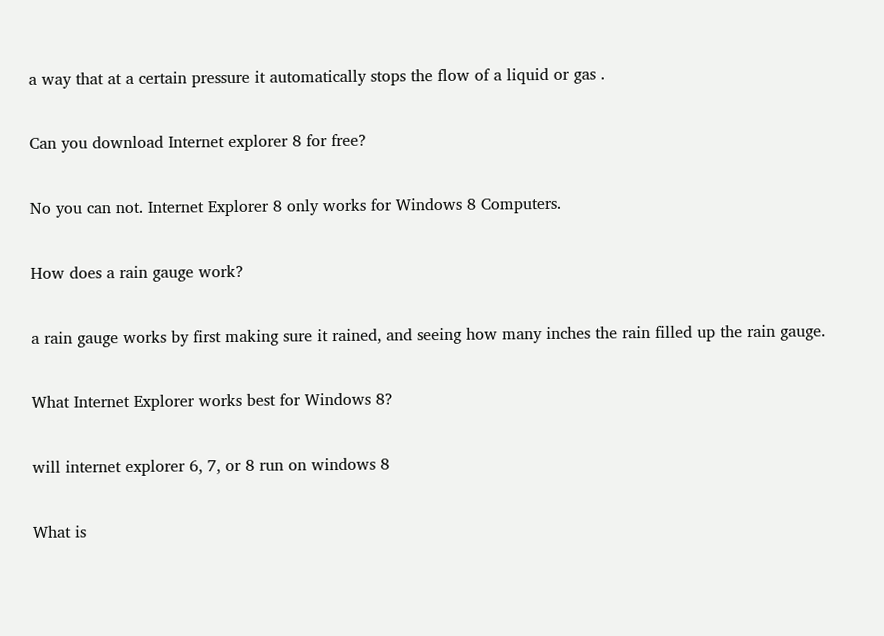a way that at a certain pressure it automatically stops the flow of a liquid or gas .

Can you download Internet explorer 8 for free?

No you can not. Internet Explorer 8 only works for Windows 8 Computers.

How does a rain gauge work?

a rain gauge works by first making sure it rained, and seeing how many inches the rain filled up the rain gauge.

What Internet Explorer works best for Windows 8?

will internet explorer 6, 7, or 8 run on windows 8

What is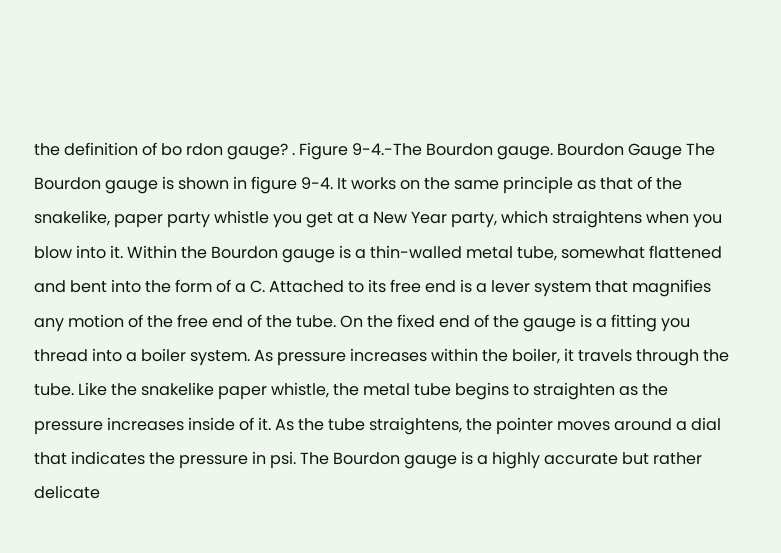the definition of bo rdon gauge? . Figure 9-4.-The Bourdon gauge. Bourdon Gauge The Bourdon gauge is shown in figure 9-4. It works on the same principle as that of the snakelike, paper party whistle you get at a New Year party, which straightens when you blow into it. Within the Bourdon gauge is a thin-walled metal tube, somewhat flattened and bent into the form of a C. Attached to its free end is a lever system that magnifies any motion of the free end of the tube. On the fixed end of the gauge is a fitting you thread into a boiler system. As pressure increases within the boiler, it travels through the tube. Like the snakelike paper whistle, the metal tube begins to straighten as the pressure increases inside of it. As the tube straightens, the pointer moves around a dial that indicates the pressure in psi. The Bourdon gauge is a highly accurate but rather delicate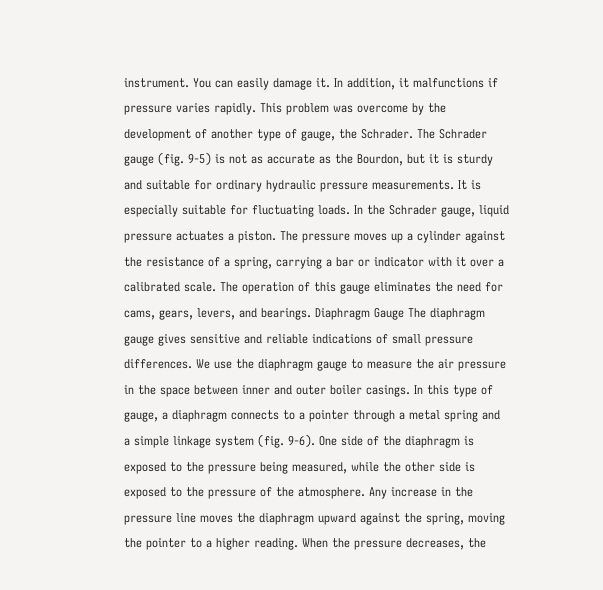instrument. You can easily damage it. In addition, it malfunctions if pressure varies rapidly. This problem was overcome by the development of another type of gauge, the Schrader. The Schrader gauge (fig. 9-5) is not as accurate as the Bourdon, but it is sturdy and suitable for ordinary hydraulic pressure measurements. It is especially suitable for fluctuating loads. In the Schrader gauge, liquid pressure actuates a piston. The pressure moves up a cylinder against the resistance of a spring, carrying a bar or indicator with it over a calibrated scale. The operation of this gauge eliminates the need for cams, gears, levers, and bearings. Diaphragm Gauge The diaphragm gauge gives sensitive and reliable indications of small pressure differences. We use the diaphragm gauge to measure the air pressure in the space between inner and outer boiler casings. In this type of gauge, a diaphragm connects to a pointer through a metal spring and a simple linkage system (fig. 9-6). One side of the diaphragm is exposed to the pressure being measured, while the other side is exposed to the pressure of the atmosphere. Any increase in the pressure line moves the diaphragm upward against the spring, moving the pointer to a higher reading. When the pressure decreases, the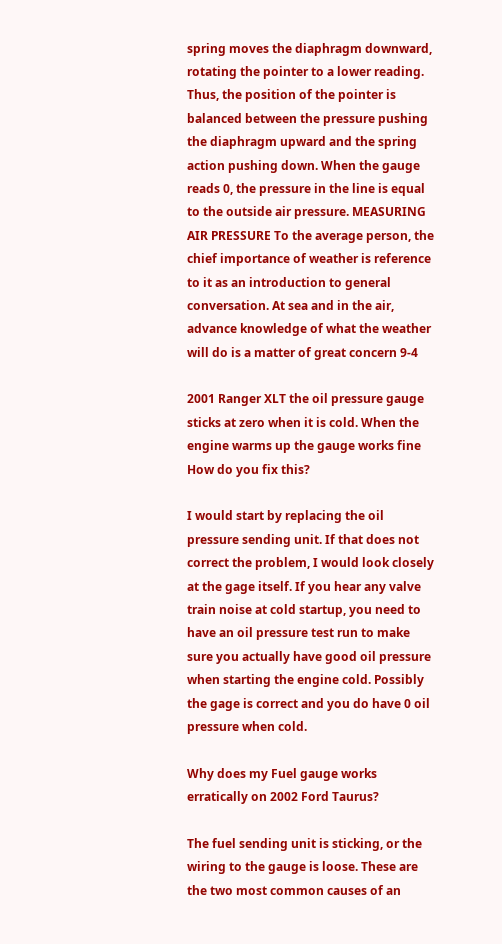spring moves the diaphragm downward, rotating the pointer to a lower reading. Thus, the position of the pointer is balanced between the pressure pushing the diaphragm upward and the spring action pushing down. When the gauge reads 0, the pressure in the line is equal to the outside air pressure. MEASURING AIR PRESSURE To the average person, the chief importance of weather is reference to it as an introduction to general conversation. At sea and in the air, advance knowledge of what the weather will do is a matter of great concern 9-4

2001 Ranger XLT the oil pressure gauge sticks at zero when it is cold. When the engine warms up the gauge works fine How do you fix this?

I would start by replacing the oil pressure sending unit. If that does not correct the problem, I would look closely at the gage itself. If you hear any valve train noise at cold startup, you need to have an oil pressure test run to make sure you actually have good oil pressure when starting the engine cold. Possibly the gage is correct and you do have 0 oil pressure when cold.

Why does my Fuel gauge works erratically on 2002 Ford Taurus?

The fuel sending unit is sticking, or the wiring to the gauge is loose. These are the two most common causes of an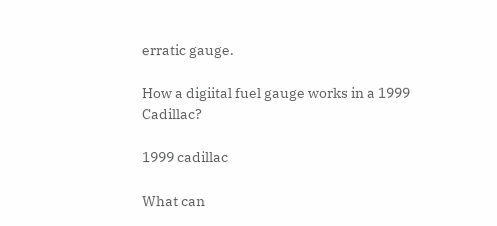erratic gauge.

How a digiital fuel gauge works in a 1999 Cadillac?

1999 cadillac

What can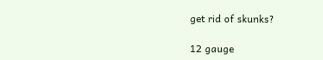get rid of skunks?

12 gauge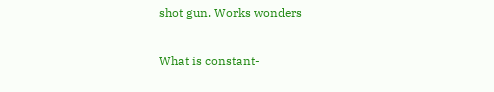shot gun. Works wonders

What is constant-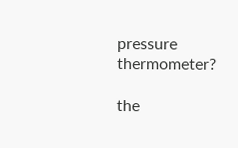pressure thermometer?

the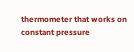thermometer that works on constant pressure